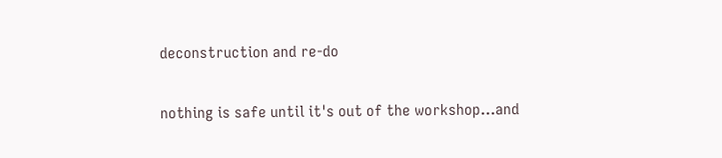deconstruction and re-do

nothing is safe until it's out of the workshop...and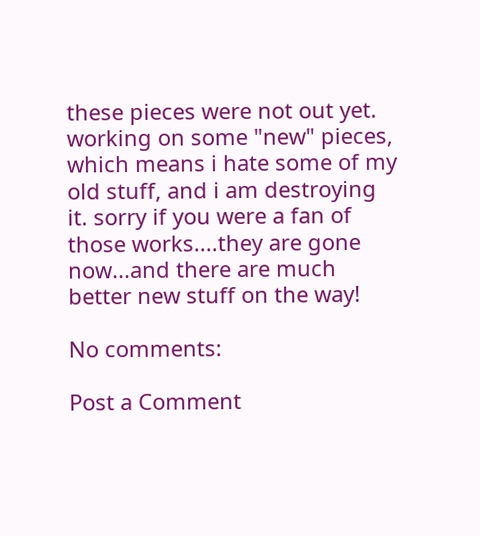these pieces were not out yet. working on some "new" pieces, which means i hate some of my old stuff, and i am destroying it. sorry if you were a fan of those works....they are gone now...and there are much better new stuff on the way!

No comments:

Post a Comment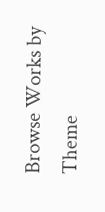Browse Works by Theme